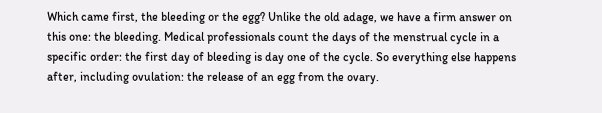Which came first, the bleeding or the egg? Unlike the old adage, we have a firm answer on this one: the bleeding. Medical professionals count the days of the menstrual cycle in a specific order: the first day of bleeding is day one of the cycle. So everything else happens after, including ovulation: the release of an egg from the ovary.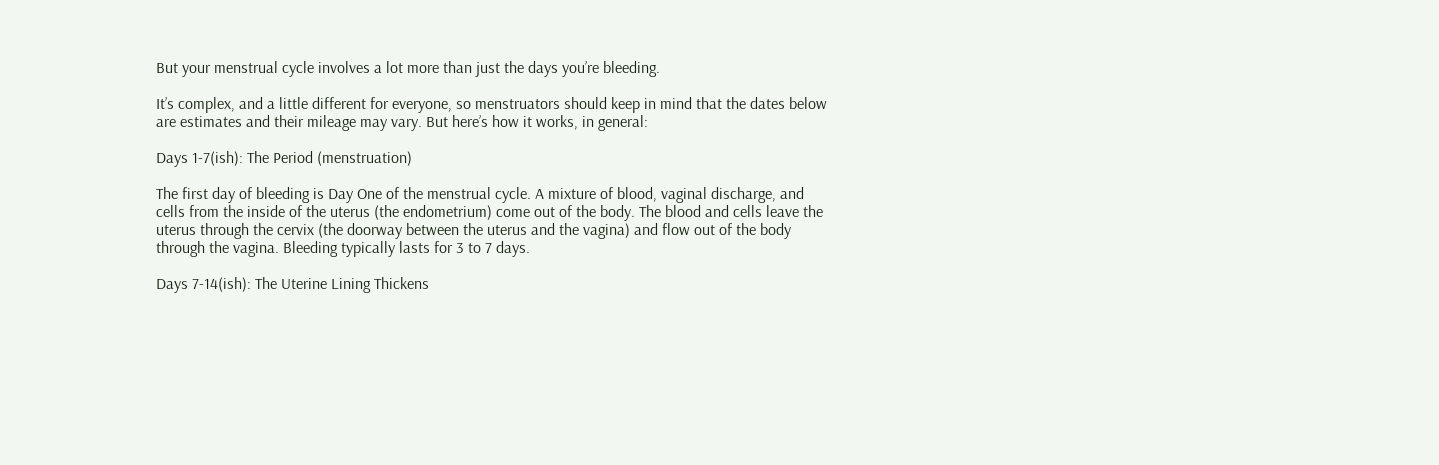But your menstrual cycle involves a lot more than just the days you’re bleeding.

It’s complex, and a little different for everyone, so menstruators should keep in mind that the dates below are estimates and their mileage may vary. But here’s how it works, in general:

Days 1-7(ish): The Period (menstruation)

The first day of bleeding is Day One of the menstrual cycle. A mixture of blood, vaginal discharge, and cells from the inside of the uterus (the endometrium) come out of the body. The blood and cells leave the uterus through the cervix (the doorway between the uterus and the vagina) and flow out of the body through the vagina. Bleeding typically lasts for 3 to 7 days.

Days 7-14(ish): The Uterine Lining Thickens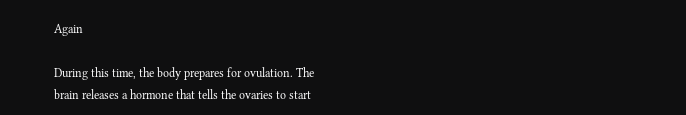Again

During this time, the body prepares for ovulation. The brain releases a hormone that tells the ovaries to start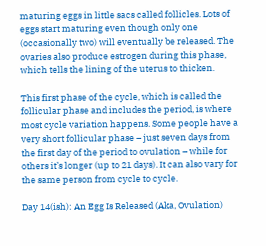maturing eggs in little sacs called follicles. Lots of eggs start maturing even though only one (occasionally two) will eventually be released. The ovaries also produce estrogen during this phase, which tells the lining of the uterus to thicken.

This first phase of the cycle, which is called the follicular phase and includes the period, is where most cycle variation happens. Some people have a very short follicular phase – just seven days from the first day of the period to ovulation – while for others it’s longer (up to 21 days). It can also vary for the same person from cycle to cycle.

Day 14(ish): An Egg Is Released (Aka, Ovulation)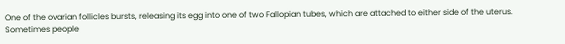One of the ovarian follicles bursts, releasing its egg into one of two Fallopian tubes, which are attached to either side of the uterus. Sometimes people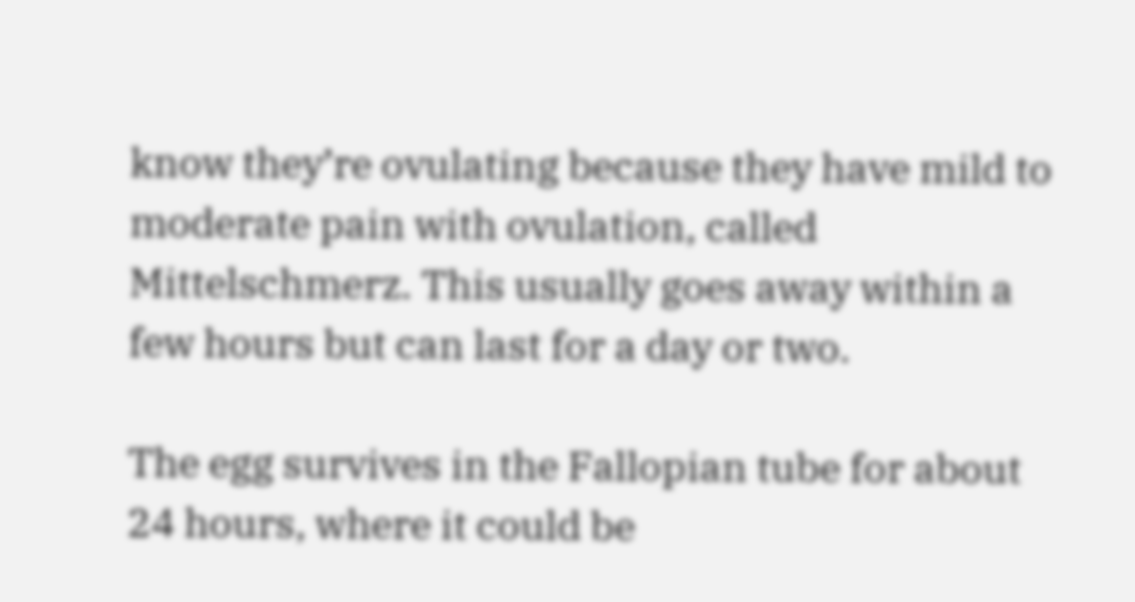know they’re ovulating because they have mild to moderate pain with ovulation, called Mittelschmerz. This usually goes away within a few hours but can last for a day or two.

The egg survives in the Fallopian tube for about 24 hours, where it could be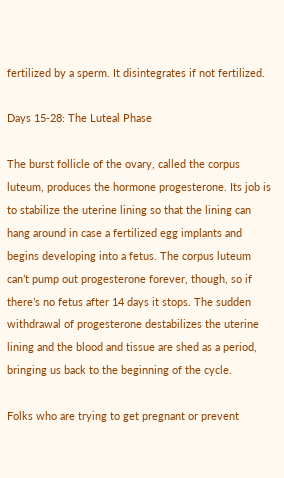fertilized by a sperm. It disintegrates if not fertilized.

Days 15-28: The Luteal Phase

The burst follicle of the ovary, called the corpus luteum, produces the hormone progesterone. Its job is to stabilize the uterine lining so that the lining can hang around in case a fertilized egg implants and begins developing into a fetus. The corpus luteum can’t pump out progesterone forever, though, so if there’s no fetus after 14 days it stops. The sudden withdrawal of progesterone destabilizes the uterine lining and the blood and tissue are shed as a period, bringing us back to the beginning of the cycle.

Folks who are trying to get pregnant or prevent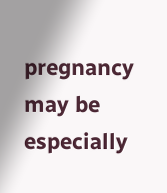pregnancy may be especially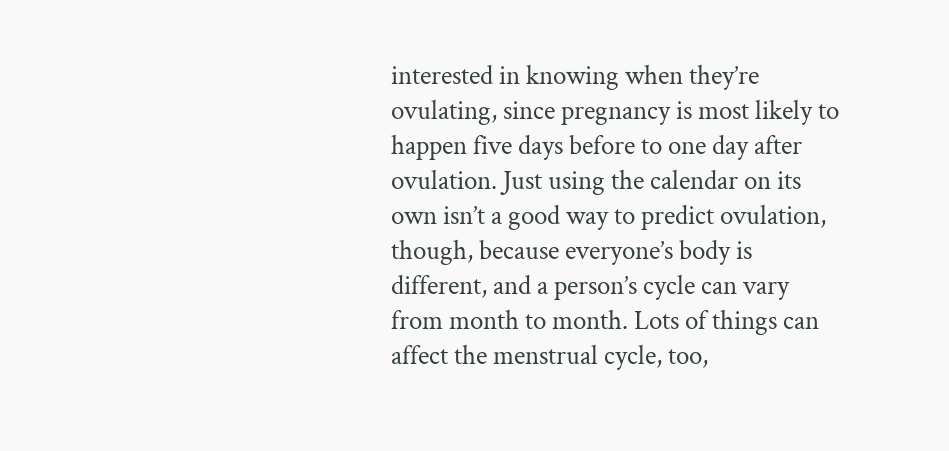interested in knowing when they’re ovulating, since pregnancy is most likely to happen five days before to one day after ovulation. Just using the calendar on its own isn’t a good way to predict ovulation, though, because everyone’s body is different, and a person’s cycle can vary from month to month. Lots of things can affect the menstrual cycle, too,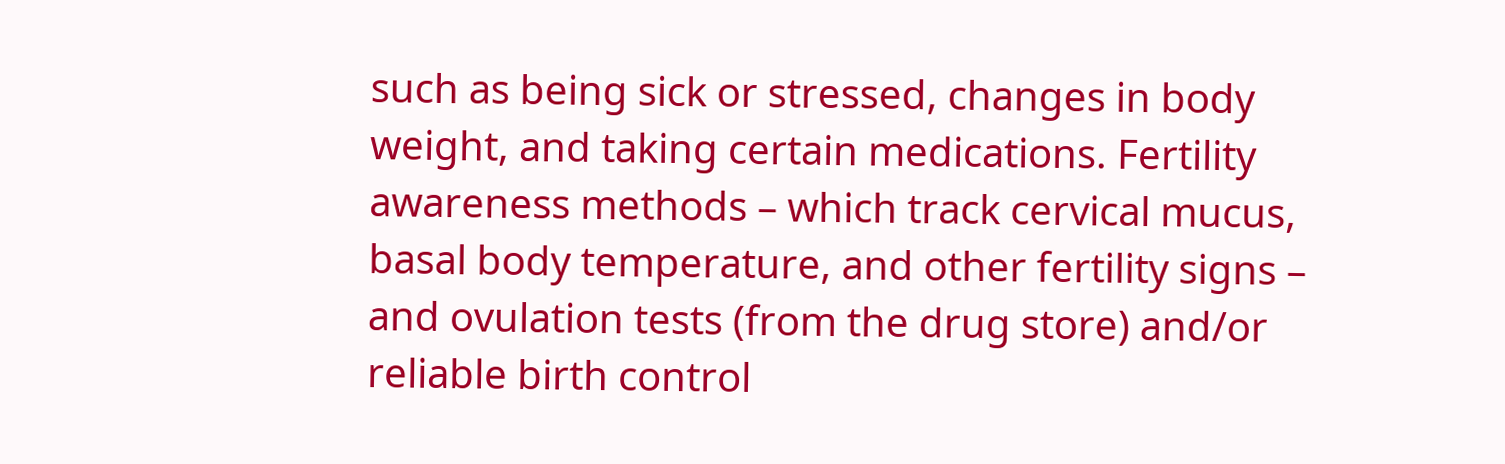such as being sick or stressed, changes in body weight, and taking certain medications. Fertility awareness methods – which track cervical mucus, basal body temperature, and other fertility signs – and ovulation tests (from the drug store) and/or reliable birth control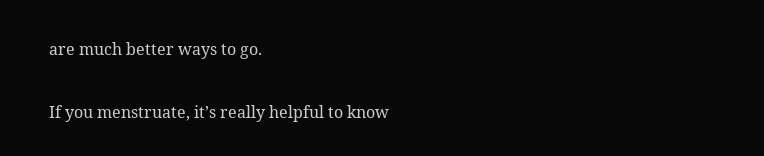are much better ways to go.

If you menstruate, it’s really helpful to know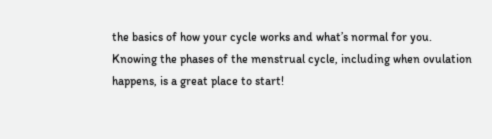the basics of how your cycle works and what’s normal for you. Knowing the phases of the menstrual cycle, including when ovulation happens, is a great place to start!